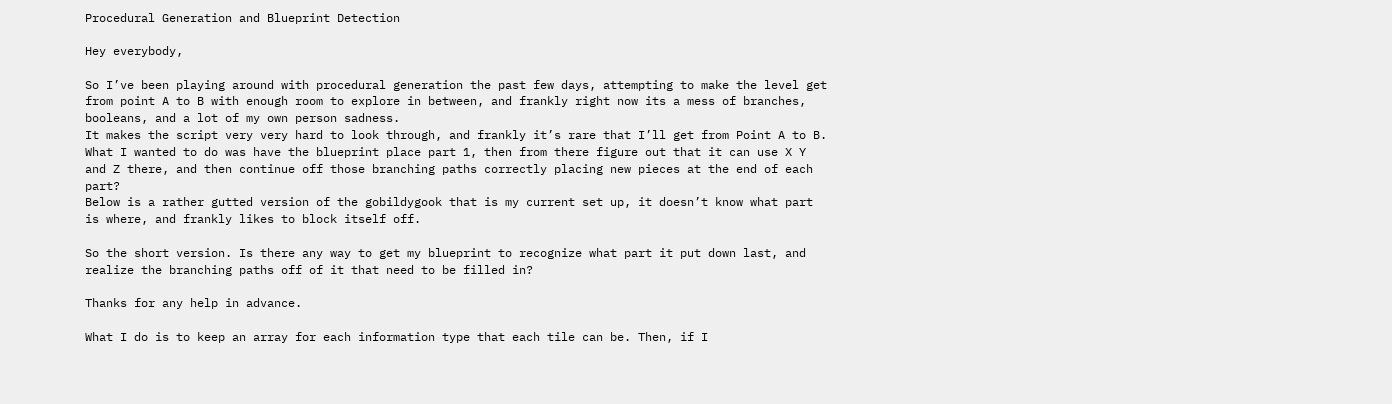Procedural Generation and Blueprint Detection

Hey everybody,

So I’ve been playing around with procedural generation the past few days, attempting to make the level get from point A to B with enough room to explore in between, and frankly right now its a mess of branches, booleans, and a lot of my own person sadness.
It makes the script very very hard to look through, and frankly it’s rare that I’ll get from Point A to B.
What I wanted to do was have the blueprint place part 1, then from there figure out that it can use X Y and Z there, and then continue off those branching paths correctly placing new pieces at the end of each part?
Below is a rather gutted version of the gobildygook that is my current set up, it doesn’t know what part is where, and frankly likes to block itself off.

So the short version. Is there any way to get my blueprint to recognize what part it put down last, and realize the branching paths off of it that need to be filled in?

Thanks for any help in advance.

What I do is to keep an array for each information type that each tile can be. Then, if I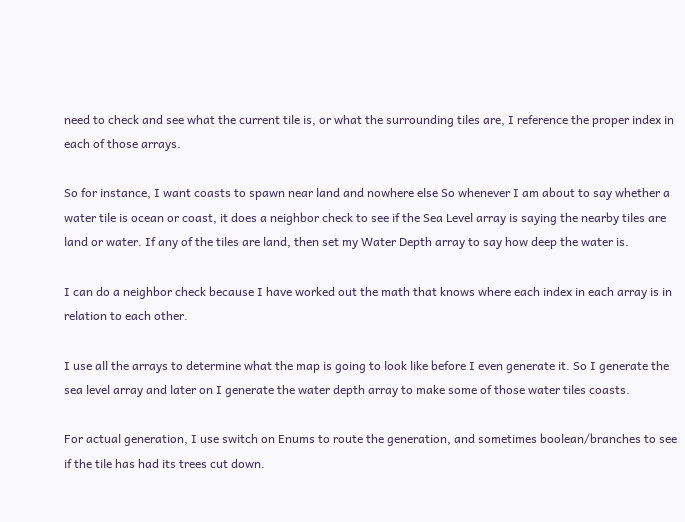need to check and see what the current tile is, or what the surrounding tiles are, I reference the proper index in each of those arrays.

So for instance, I want coasts to spawn near land and nowhere else So whenever I am about to say whether a water tile is ocean or coast, it does a neighbor check to see if the Sea Level array is saying the nearby tiles are land or water. If any of the tiles are land, then set my Water Depth array to say how deep the water is.

I can do a neighbor check because I have worked out the math that knows where each index in each array is in relation to each other.

I use all the arrays to determine what the map is going to look like before I even generate it. So I generate the sea level array and later on I generate the water depth array to make some of those water tiles coasts.

For actual generation, I use switch on Enums to route the generation, and sometimes boolean/branches to see if the tile has had its trees cut down.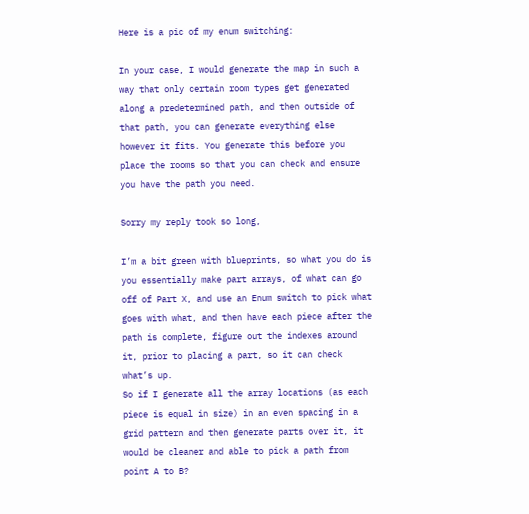Here is a pic of my enum switching:

In your case, I would generate the map in such a way that only certain room types get generated along a predetermined path, and then outside of that path, you can generate everything else however it fits. You generate this before you place the rooms so that you can check and ensure you have the path you need.

Sorry my reply took so long,

I’m a bit green with blueprints, so what you do is you essentially make part arrays, of what can go off of Part X, and use an Enum switch to pick what goes with what, and then have each piece after the path is complete, figure out the indexes around it, prior to placing a part, so it can check what’s up.
So if I generate all the array locations (as each piece is equal in size) in an even spacing in a grid pattern and then generate parts over it, it would be cleaner and able to pick a path from point A to B?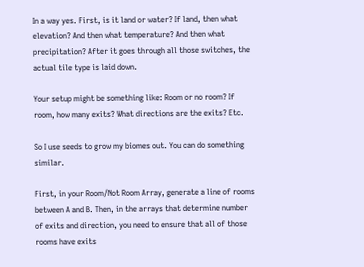In a way yes. First, is it land or water? If land, then what elevation? And then what temperature? And then what precipitation? After it goes through all those switches, the actual tile type is laid down.

Your setup might be something like: Room or no room? If room, how many exits? What directions are the exits? Etc.

So I use seeds to grow my biomes out. You can do something similar.

First, in your Room/Not Room Array, generate a line of rooms between A and B. Then, in the arrays that determine number of exits and direction, you need to ensure that all of those rooms have exits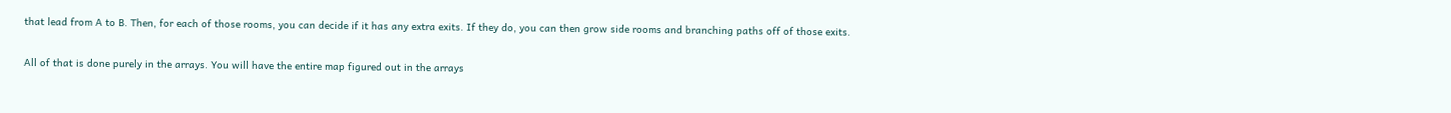that lead from A to B. Then, for each of those rooms, you can decide if it has any extra exits. If they do, you can then grow side rooms and branching paths off of those exits.

All of that is done purely in the arrays. You will have the entire map figured out in the arrays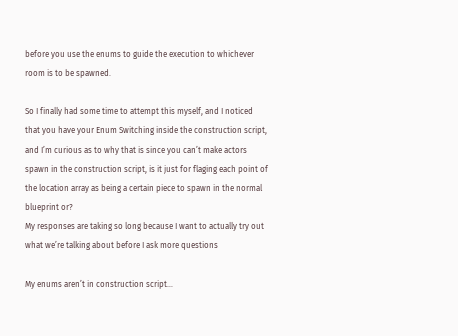before you use the enums to guide the execution to whichever room is to be spawned.

So I finally had some time to attempt this myself, and I noticed that you have your Enum Switching inside the construction script, and I’m curious as to why that is since you can’t make actors spawn in the construction script, is it just for flaging each point of the location array as being a certain piece to spawn in the normal blueprint or?
My responses are taking so long because I want to actually try out what we’re talking about before I ask more questions

My enums aren’t in construction script…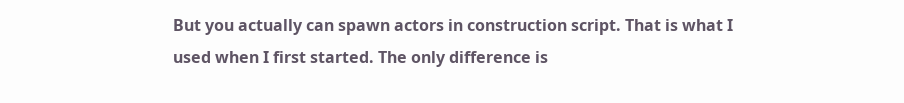But you actually can spawn actors in construction script. That is what I used when I first started. The only difference is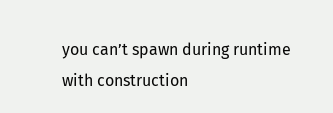you can’t spawn during runtime with construction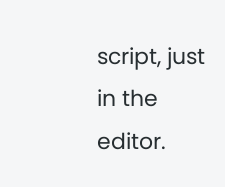script, just in the editor.